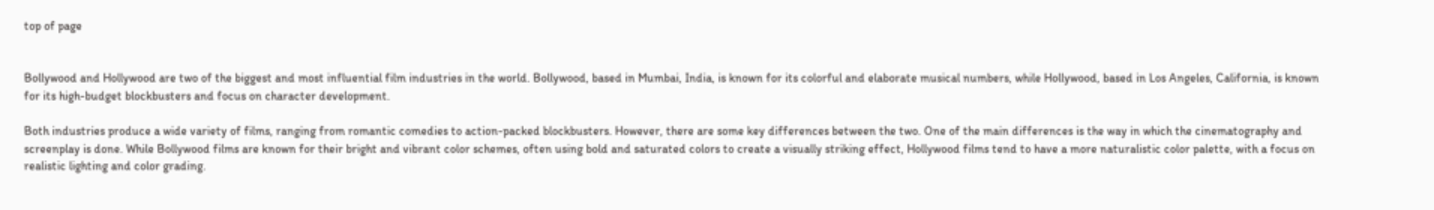top of page


Bollywood and Hollywood are two of the biggest and most influential film industries in the world. Bollywood, based in Mumbai, India, is known for its colorful and elaborate musical numbers, while Hollywood, based in Los Angeles, California, is known for its high-budget blockbusters and focus on character development.

Both industries produce a wide variety of films, ranging from romantic comedies to action-packed blockbusters. However, there are some key differences between the two. One of the main differences is the way in which the cinematography and screenplay is done. While Bollywood films are known for their bright and vibrant color schemes, often using bold and saturated colors to create a visually striking effect, Hollywood films tend to have a more naturalistic color palette, with a focus on realistic lighting and color grading.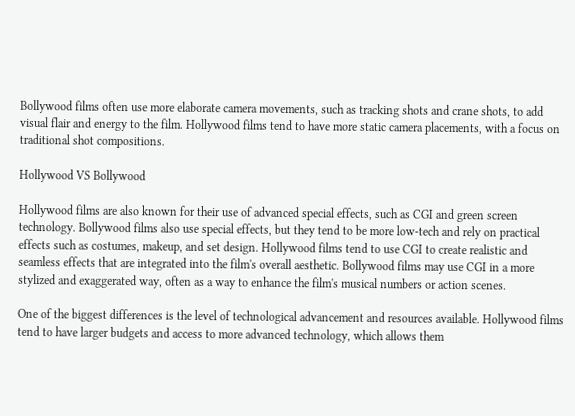Bollywood films often use more elaborate camera movements, such as tracking shots and crane shots, to add visual flair and energy to the film. Hollywood films tend to have more static camera placements, with a focus on traditional shot compositions.

Hollywood VS Bollywood

Hollywood films are also known for their use of advanced special effects, such as CGI and green screen technology. Bollywood films also use special effects, but they tend to be more low-tech and rely on practical effects such as costumes, makeup, and set design. Hollywood films tend to use CGI to create realistic and seamless effects that are integrated into the film's overall aesthetic. Bollywood films may use CGI in a more stylized and exaggerated way, often as a way to enhance the film's musical numbers or action scenes.

One of the biggest differences is the level of technological advancement and resources available. Hollywood films tend to have larger budgets and access to more advanced technology, which allows them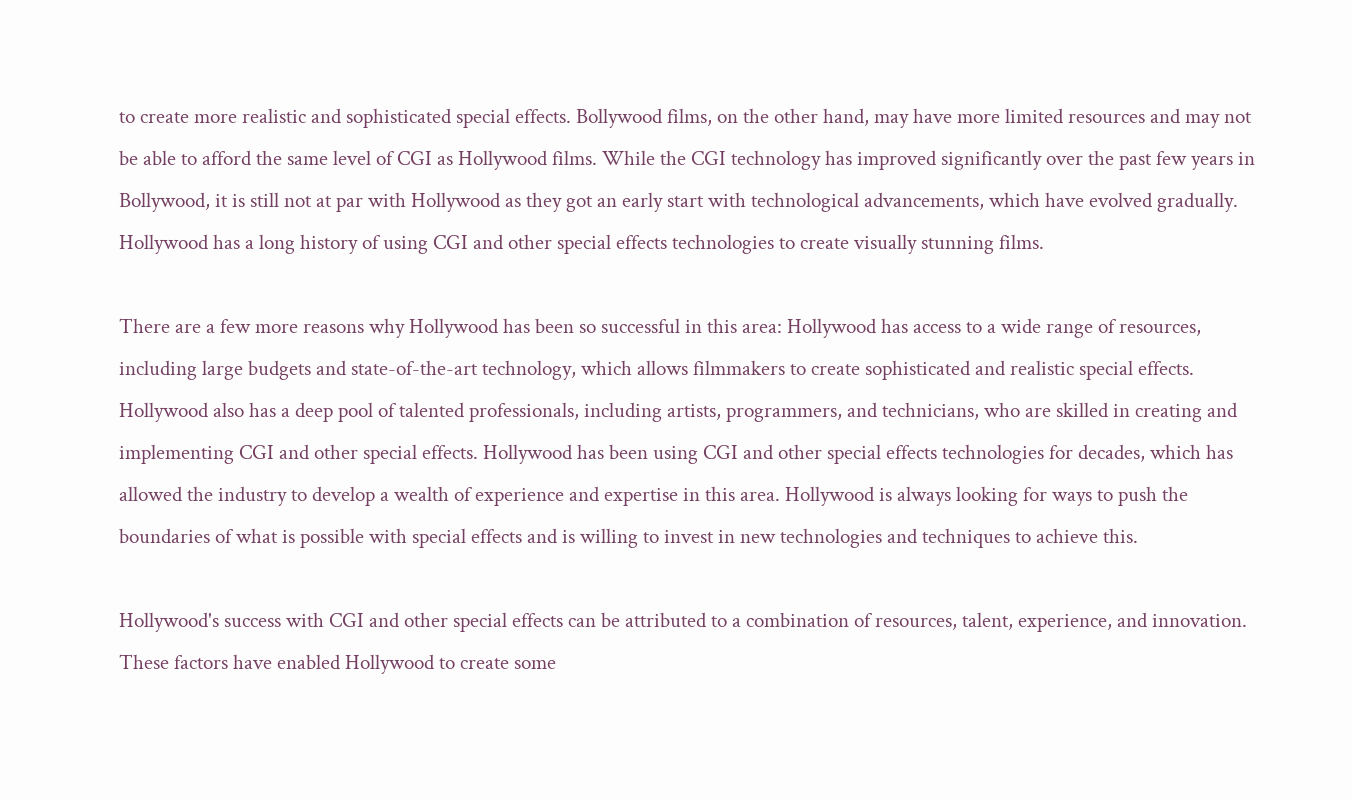to create more realistic and sophisticated special effects. Bollywood films, on the other hand, may have more limited resources and may not be able to afford the same level of CGI as Hollywood films. While the CGI technology has improved significantly over the past few years in Bollywood, it is still not at par with Hollywood as they got an early start with technological advancements, which have evolved gradually. Hollywood has a long history of using CGI and other special effects technologies to create visually stunning films.

There are a few more reasons why Hollywood has been so successful in this area: Hollywood has access to a wide range of resources, including large budgets and state-of-the-art technology, which allows filmmakers to create sophisticated and realistic special effects. Hollywood also has a deep pool of talented professionals, including artists, programmers, and technicians, who are skilled in creating and implementing CGI and other special effects. Hollywood has been using CGI and other special effects technologies for decades, which has allowed the industry to develop a wealth of experience and expertise in this area. Hollywood is always looking for ways to push the boundaries of what is possible with special effects and is willing to invest in new technologies and techniques to achieve this.

Hollywood's success with CGI and other special effects can be attributed to a combination of resources, talent, experience, and innovation. These factors have enabled Hollywood to create some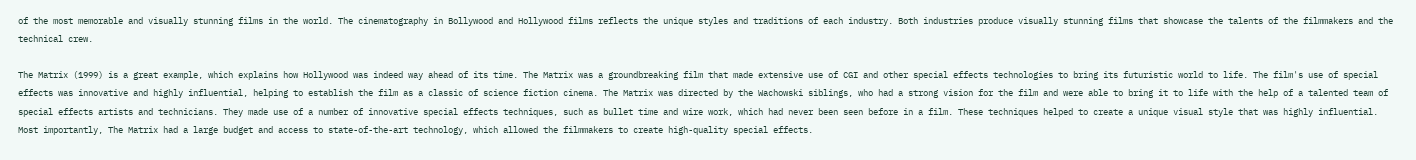of the most memorable and visually stunning films in the world. The cinematography in Bollywood and Hollywood films reflects the unique styles and traditions of each industry. Both industries produce visually stunning films that showcase the talents of the filmmakers and the technical crew.

The Matrix (1999) is a great example, which explains how Hollywood was indeed way ahead of its time. The Matrix was a groundbreaking film that made extensive use of CGI and other special effects technologies to bring its futuristic world to life. The film's use of special effects was innovative and highly influential, helping to establish the film as a classic of science fiction cinema. The Matrix was directed by the Wachowski siblings, who had a strong vision for the film and were able to bring it to life with the help of a talented team of special effects artists and technicians. They made use of a number of innovative special effects techniques, such as bullet time and wire work, which had never been seen before in a film. These techniques helped to create a unique visual style that was highly influential. Most importantly, The Matrix had a large budget and access to state-of-the-art technology, which allowed the filmmakers to create high-quality special effects.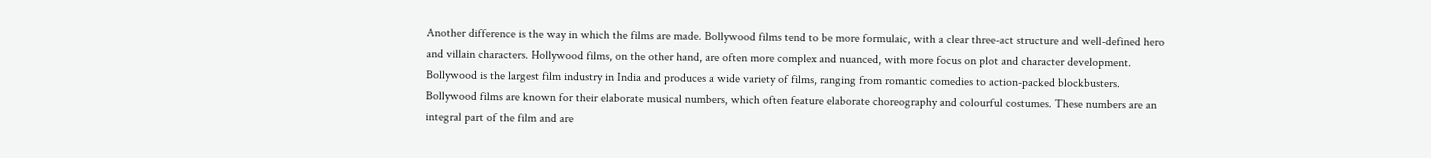Another difference is the way in which the films are made. Bollywood films tend to be more formulaic, with a clear three-act structure and well-defined hero and villain characters. Hollywood films, on the other hand, are often more complex and nuanced, with more focus on plot and character development. Bollywood is the largest film industry in India and produces a wide variety of films, ranging from romantic comedies to action-packed blockbusters. Bollywood films are known for their elaborate musical numbers, which often feature elaborate choreography and colourful costumes. These numbers are an integral part of the film and are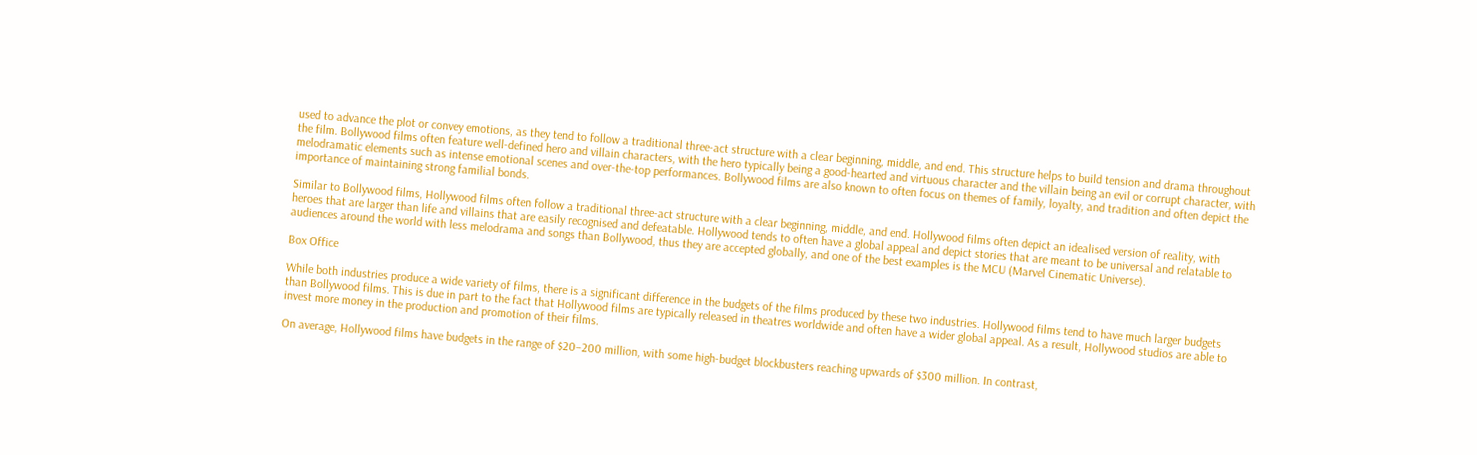used to advance the plot or convey emotions, as they tend to follow a traditional three-act structure with a clear beginning, middle, and end. This structure helps to build tension and drama throughout the film. Bollywood films often feature well-defined hero and villain characters, with the hero typically being a good-hearted and virtuous character and the villain being an evil or corrupt character, with melodramatic elements such as intense emotional scenes and over-the-top performances. Bollywood films are also known to often focus on themes of family, loyalty, and tradition and often depict the importance of maintaining strong familial bonds.

Similar to Bollywood films, Hollywood films often follow a traditional three-act structure with a clear beginning, middle, and end. Hollywood films often depict an idealised version of reality, with heroes that are larger than life and villains that are easily recognised and defeatable. Hollywood tends to often have a global appeal and depict stories that are meant to be universal and relatable to audiences around the world with less melodrama and songs than Bollywood, thus they are accepted globally, and one of the best examples is the MCU (Marvel Cinematic Universe).

Box Office

While both industries produce a wide variety of films, there is a significant difference in the budgets of the films produced by these two industries. Hollywood films tend to have much larger budgets than Bollywood films. This is due in part to the fact that Hollywood films are typically released in theatres worldwide and often have a wider global appeal. As a result, Hollywood studios are able to invest more money in the production and promotion of their films.

On average, Hollywood films have budgets in the range of $20–200 million, with some high-budget blockbusters reaching upwards of $300 million. In contrast,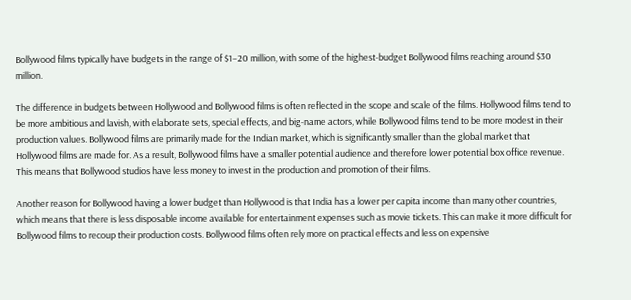Bollywood films typically have budgets in the range of $1–20 million, with some of the highest-budget Bollywood films reaching around $30 million.

The difference in budgets between Hollywood and Bollywood films is often reflected in the scope and scale of the films. Hollywood films tend to be more ambitious and lavish, with elaborate sets, special effects, and big-name actors, while Bollywood films tend to be more modest in their production values. Bollywood films are primarily made for the Indian market, which is significantly smaller than the global market that Hollywood films are made for. As a result, Bollywood films have a smaller potential audience and therefore lower potential box office revenue. This means that Bollywood studios have less money to invest in the production and promotion of their films.

Another reason for Bollywood having a lower budget than Hollywood is that India has a lower per capita income than many other countries, which means that there is less disposable income available for entertainment expenses such as movie tickets. This can make it more difficult for Bollywood films to recoup their production costs. Bollywood films often rely more on practical effects and less on expensive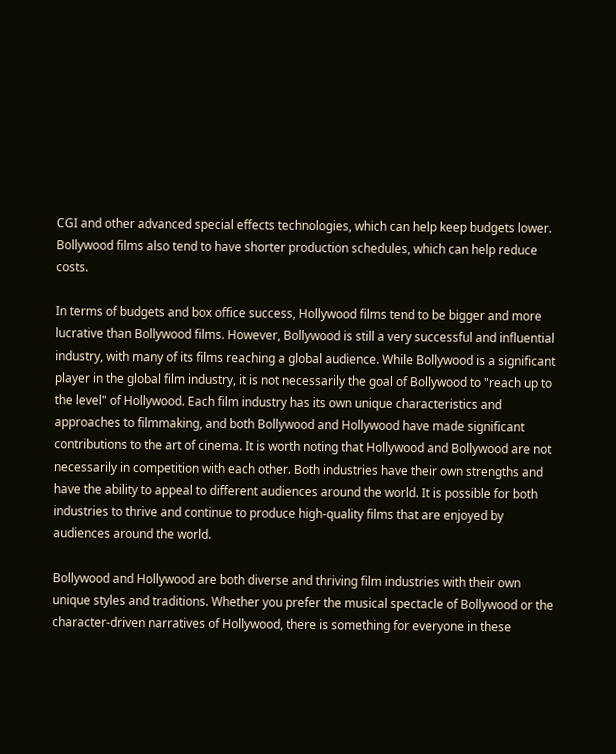CGI and other advanced special effects technologies, which can help keep budgets lower. Bollywood films also tend to have shorter production schedules, which can help reduce costs.

In terms of budgets and box office success, Hollywood films tend to be bigger and more lucrative than Bollywood films. However, Bollywood is still a very successful and influential industry, with many of its films reaching a global audience. While Bollywood is a significant player in the global film industry, it is not necessarily the goal of Bollywood to "reach up to the level" of Hollywood. Each film industry has its own unique characteristics and approaches to filmmaking, and both Bollywood and Hollywood have made significant contributions to the art of cinema. It is worth noting that Hollywood and Bollywood are not necessarily in competition with each other. Both industries have their own strengths and have the ability to appeal to different audiences around the world. It is possible for both industries to thrive and continue to produce high-quality films that are enjoyed by audiences around the world.

Bollywood and Hollywood are both diverse and thriving film industries with their own unique styles and traditions. Whether you prefer the musical spectacle of Bollywood or the character-driven narratives of Hollywood, there is something for everyone in these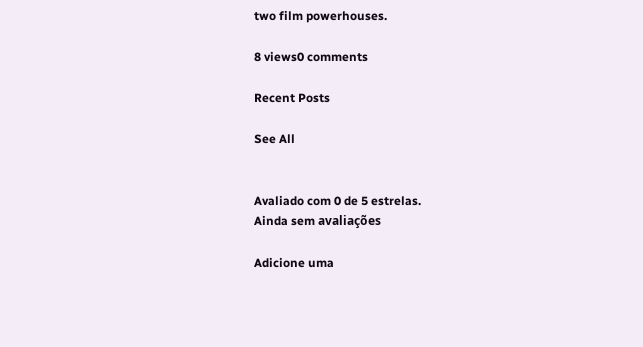two film powerhouses.

8 views0 comments

Recent Posts

See All


Avaliado com 0 de 5 estrelas.
Ainda sem avaliações

Adicione uma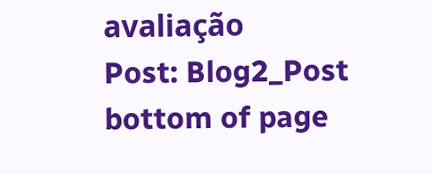avaliação
Post: Blog2_Post
bottom of page